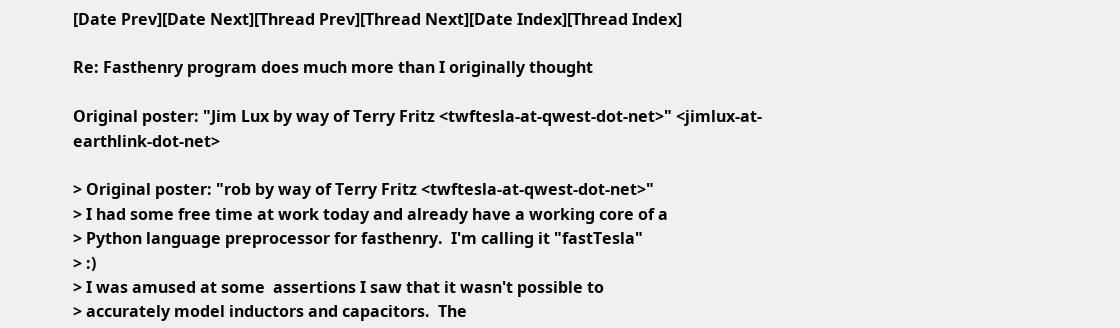[Date Prev][Date Next][Thread Prev][Thread Next][Date Index][Thread Index]

Re: Fasthenry program does much more than I originally thought

Original poster: "Jim Lux by way of Terry Fritz <twftesla-at-qwest-dot-net>" <jimlux-at-earthlink-dot-net>

> Original poster: "rob by way of Terry Fritz <twftesla-at-qwest-dot-net>"
> I had some free time at work today and already have a working core of a
> Python language preprocessor for fasthenry.  I'm calling it "fastTesla"
> :)
> I was amused at some  assertions I saw that it wasn't possible to
> accurately model inductors and capacitors.  The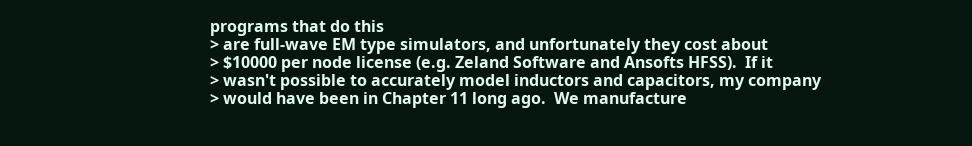programs that do this
> are full-wave EM type simulators, and unfortunately they cost about
> $10000 per node license (e.g. Zeland Software and Ansofts HFSS).  If it
> wasn't possible to accurately model inductors and capacitors, my company
> would have been in Chapter 11 long ago.  We manufacture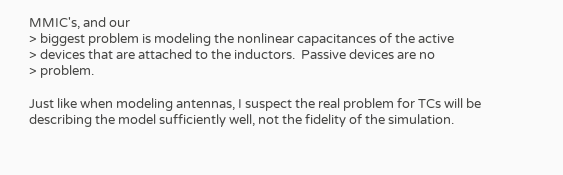MMIC's, and our
> biggest problem is modeling the nonlinear capacitances of the active
> devices that are attached to the inductors.  Passive devices are no
> problem.

Just like when modeling antennas, I suspect the real problem for TCs will be
describing the model sufficiently well, not the fidelity of the simulation.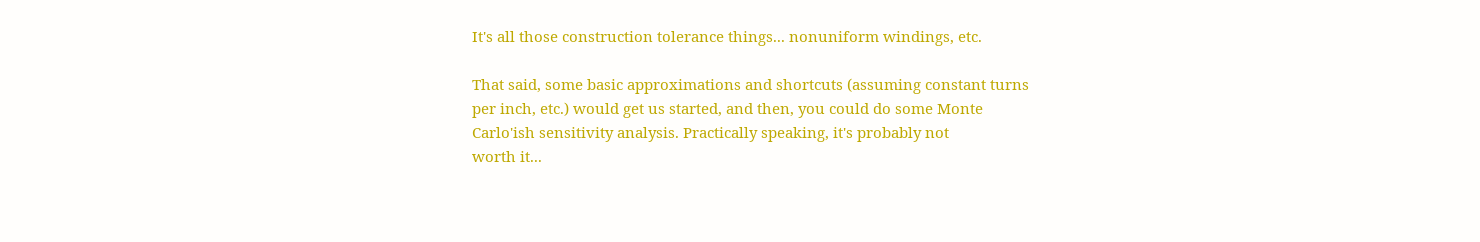It's all those construction tolerance things... nonuniform windings, etc.

That said, some basic approximations and shortcuts (assuming constant turns
per inch, etc.) would get us started, and then, you could do some Monte
Carlo'ish sensitivity analysis. Practically speaking, it's probably not
worth it...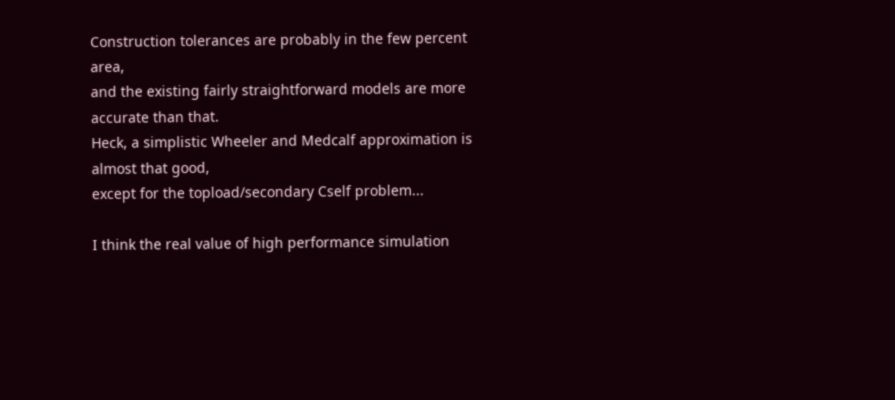Construction tolerances are probably in the few percent area,
and the existing fairly straightforward models are more accurate than that.
Heck, a simplistic Wheeler and Medcalf approximation is almost that good,
except for the topload/secondary Cself problem...

I think the real value of high performance simulation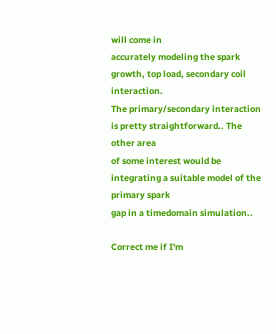will come in
accurately modeling the spark growth, top load, secondary coil interaction.
The primary/secondary interaction is pretty straightforward.. The other area
of some interest would be integrating a suitable model of the primary spark
gap in a timedomain simulation..

Correct me if I'm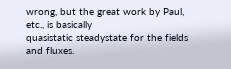wrong, but the great work by Paul, etc., is basically
quasistatic steadystate for the fields and fluxes.